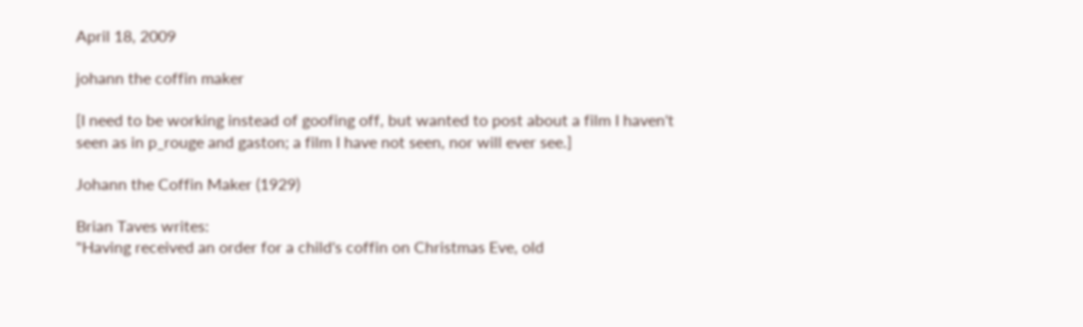April 18, 2009

johann the coffin maker

[I need to be working instead of goofing off, but wanted to post about a film I haven't seen as in p_rouge and gaston; a film I have not seen, nor will ever see.]

Johann the Coffin Maker (1929)

Brian Taves writes:
"Having received an order for a child's coffin on Christmas Eve, old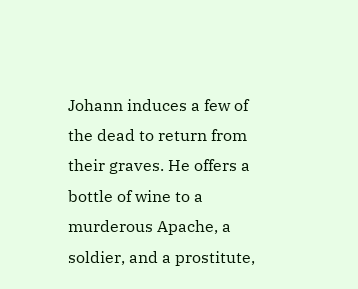Johann induces a few of the dead to return from their graves. He offers a bottle of wine to a murderous Apache, a soldier, and a prostitute,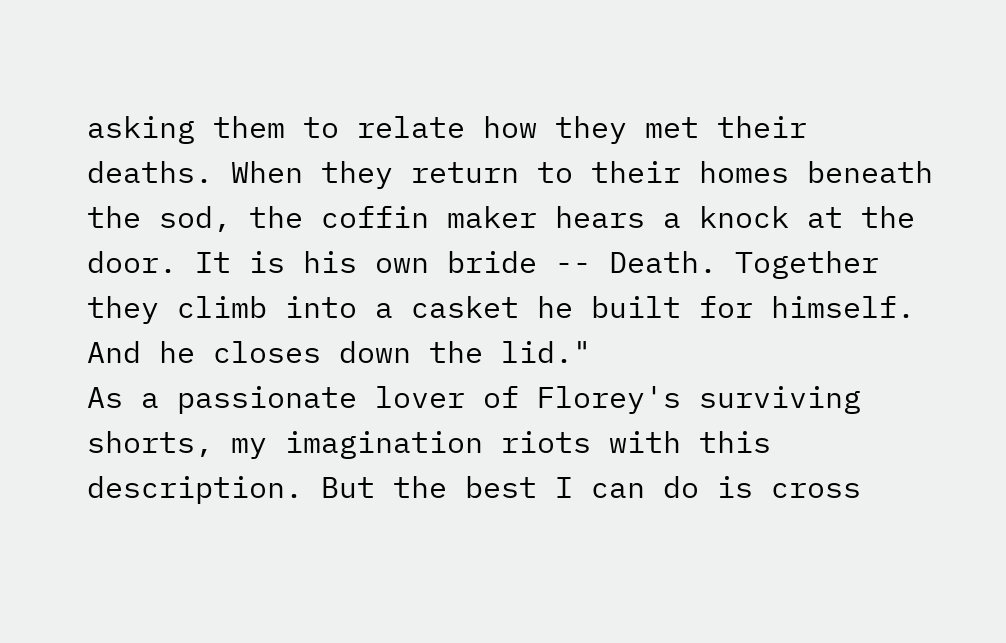asking them to relate how they met their deaths. When they return to their homes beneath the sod, the coffin maker hears a knock at the door. It is his own bride -- Death. Together they climb into a casket he built for himself. And he closes down the lid."
As a passionate lover of Florey's surviving shorts, my imagination riots with this description. But the best I can do is cross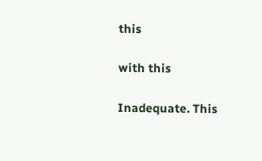this

with this

Inadequate. This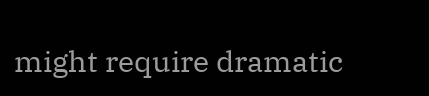might require dramatic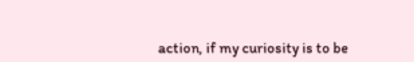action, if my curiosity is to be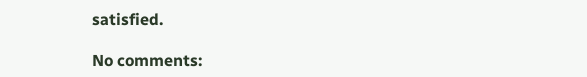satisfied.

No comments: